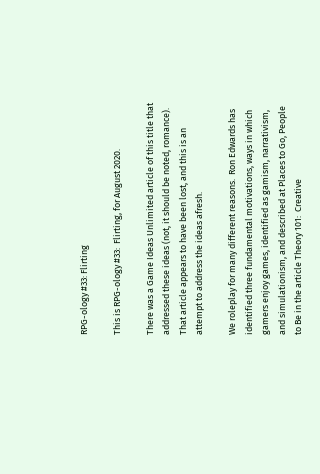RPG-ology #33: Flirting

This is RPG-ology #33:  Flirting, for August 2020.

There was a Game Ideas Unlimited article of this title that addressed these ideas (not, it should be noted, romance).  That article appears to have been lost, and this is an attempt to address the ideas afresh.

We roleplay for many different reasons.  Ron Edwards has identified three fundamental motivations, ways in which gamers enjoy games, identified as gamism, narrativism, and simulationism, and described at Places to Go, People to Be in the article Theory 101:  Creative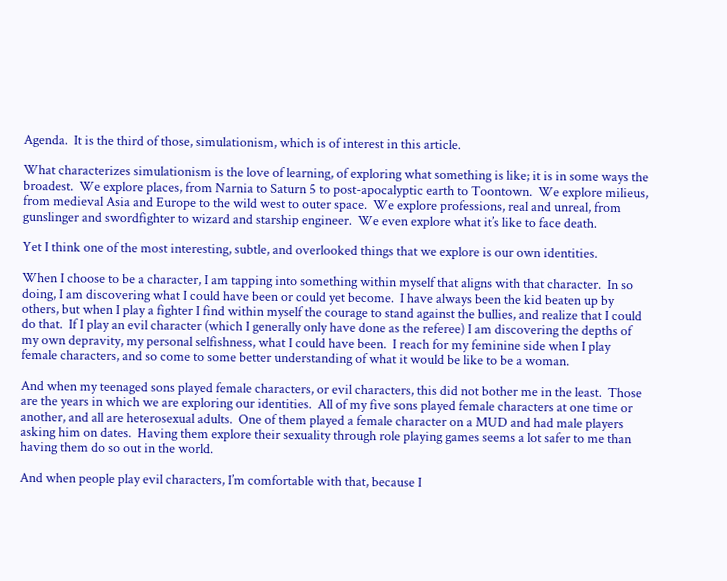Agenda.  It is the third of those, simulationism, which is of interest in this article.

What characterizes simulationism is the love of learning, of exploring what something is like; it is in some ways the broadest.  We explore places, from Narnia to Saturn 5 to post-apocalyptic earth to Toontown.  We explore milieus, from medieval Asia and Europe to the wild west to outer space.  We explore professions, real and unreal, from gunslinger and swordfighter to wizard and starship engineer.  We even explore what it’s like to face death.

Yet I think one of the most interesting, subtle, and overlooked things that we explore is our own identities.

When I choose to be a character, I am tapping into something within myself that aligns with that character.  In so doing, I am discovering what I could have been or could yet become.  I have always been the kid beaten up by others, but when I play a fighter I find within myself the courage to stand against the bullies, and realize that I could do that.  If I play an evil character (which I generally only have done as the referee) I am discovering the depths of my own depravity, my personal selfishness, what I could have been.  I reach for my feminine side when I play female characters, and so come to some better understanding of what it would be like to be a woman.

And when my teenaged sons played female characters, or evil characters, this did not bother me in the least.  Those are the years in which we are exploring our identities.  All of my five sons played female characters at one time or another, and all are heterosexual adults.  One of them played a female character on a MUD and had male players asking him on dates.  Having them explore their sexuality through role playing games seems a lot safer to me than having them do so out in the world.

And when people play evil characters, I’m comfortable with that, because I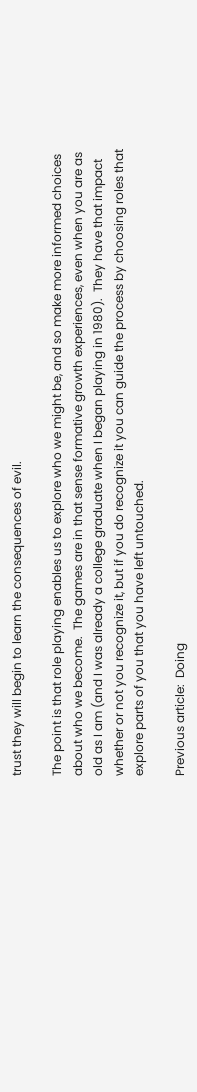trust they will begin to learn the consequences of evil.

The point is that role playing enables us to explore who we might be, and so make more informed choices about who we become.  The games are in that sense formative growth experiences, even when you are as old as I am (and I was already a college graduate when I began playing in 1980).  They have that impact whether or not you recognize it, but if you do recognize it you can guide the process by choosing roles that explore parts of you that you have left untouched.

Previous article:  Doing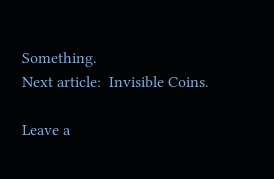Something.
Next article:  Invisible Coins.

Leave a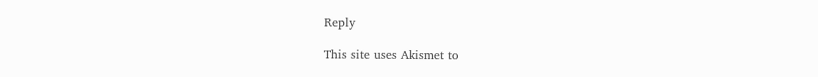Reply

This site uses Akismet to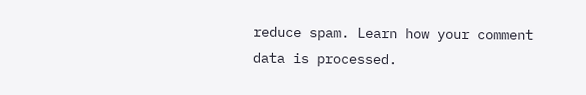reduce spam. Learn how your comment data is processed.